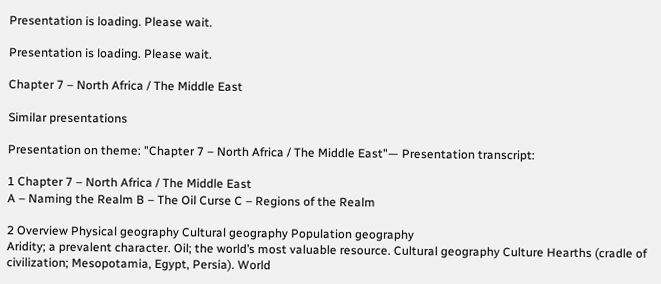Presentation is loading. Please wait.

Presentation is loading. Please wait.

Chapter 7 – North Africa / The Middle East

Similar presentations

Presentation on theme: "Chapter 7 – North Africa / The Middle East"— Presentation transcript:

1 Chapter 7 – North Africa / The Middle East
A – Naming the Realm B – The Oil Curse C – Regions of the Realm

2 Overview Physical geography Cultural geography Population geography
Aridity; a prevalent character. Oil; the world’s most valuable resource. Cultural geography Culture Hearths (cradle of civilization; Mesopotamia, Egypt, Persia). World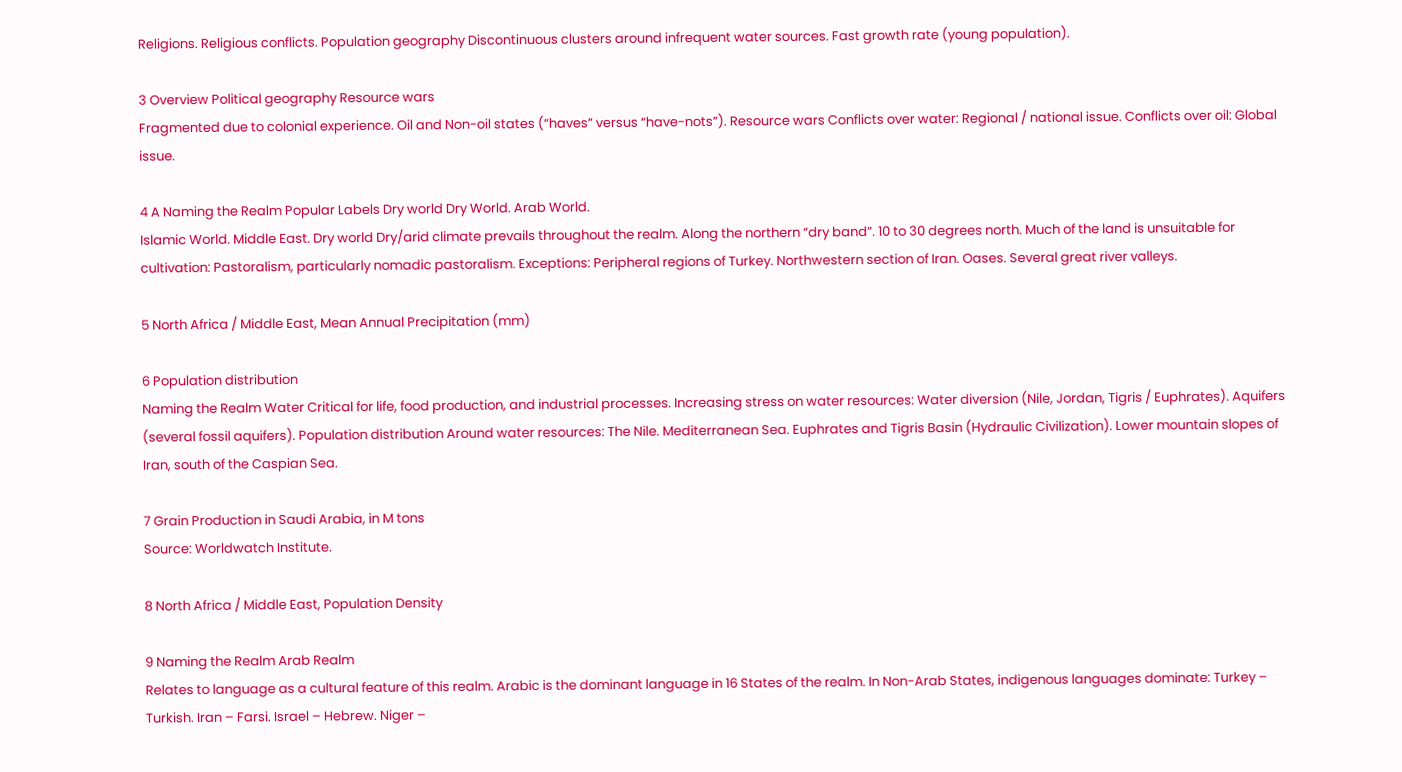Religions. Religious conflicts. Population geography Discontinuous clusters around infrequent water sources. Fast growth rate (young population).

3 Overview Political geography Resource wars
Fragmented due to colonial experience. Oil and Non-oil states (“haves” versus “have-nots”). Resource wars Conflicts over water: Regional / national issue. Conflicts over oil: Global issue.

4 A Naming the Realm Popular Labels Dry world Dry World. Arab World.
Islamic World. Middle East. Dry world Dry/arid climate prevails throughout the realm. Along the northern “dry band”. 10 to 30 degrees north. Much of the land is unsuitable for cultivation: Pastoralism, particularly nomadic pastoralism. Exceptions: Peripheral regions of Turkey. Northwestern section of Iran. Oases. Several great river valleys.

5 North Africa / Middle East, Mean Annual Precipitation (mm)

6 Population distribution
Naming the Realm Water Critical for life, food production, and industrial processes. Increasing stress on water resources: Water diversion (Nile, Jordan, Tigris / Euphrates). Aquifers (several fossil aquifers). Population distribution Around water resources: The Nile. Mediterranean Sea. Euphrates and Tigris Basin (Hydraulic Civilization). Lower mountain slopes of Iran, south of the Caspian Sea.

7 Grain Production in Saudi Arabia, in M tons
Source: Worldwatch Institute.

8 North Africa / Middle East, Population Density

9 Naming the Realm Arab Realm
Relates to language as a cultural feature of this realm. Arabic is the dominant language in 16 States of the realm. In Non-Arab States, indigenous languages dominate: Turkey – Turkish. Iran – Farsi. Israel – Hebrew. Niger –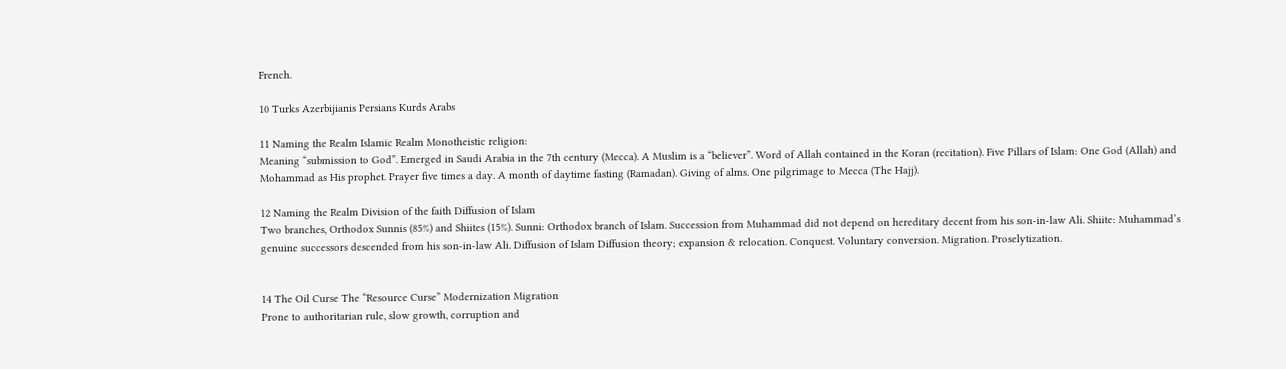French.

10 Turks Azerbijianis Persians Kurds Arabs

11 Naming the Realm Islamic Realm Monotheistic religion:
Meaning “submission to God”. Emerged in Saudi Arabia in the 7th century (Mecca). A Muslim is a “believer”. Word of Allah contained in the Koran (recitation). Five Pillars of Islam: One God (Allah) and Mohammad as His prophet. Prayer five times a day. A month of daytime fasting (Ramadan). Giving of alms. One pilgrimage to Mecca (The Hajj).

12 Naming the Realm Division of the faith Diffusion of Islam
Two branches, Orthodox Sunnis (85%) and Shiites (15%). Sunni: Orthodox branch of Islam. Succession from Muhammad did not depend on hereditary decent from his son-in-law Ali. Shiite: Muhammad’s genuine successors descended from his son-in-law Ali. Diffusion of Islam Diffusion theory; expansion & relocation. Conquest. Voluntary conversion. Migration. Proselytization.


14 The Oil Curse The “Resource Curse” Modernization Migration
Prone to authoritarian rule, slow growth, corruption and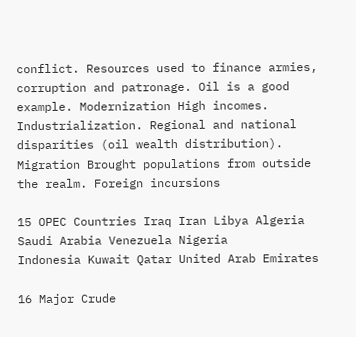conflict. Resources used to finance armies, corruption and patronage. Oil is a good example. Modernization High incomes. Industrialization. Regional and national disparities (oil wealth distribution). Migration Brought populations from outside the realm. Foreign incursions

15 OPEC Countries Iraq Iran Libya Algeria Saudi Arabia Venezuela Nigeria
Indonesia Kuwait Qatar United Arab Emirates

16 Major Crude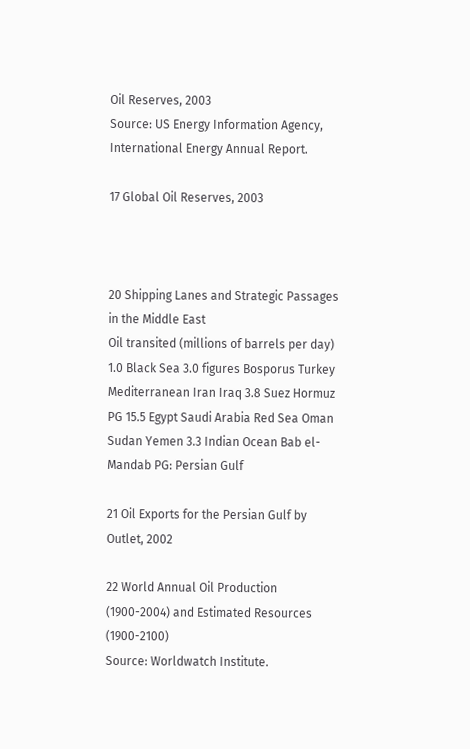Oil Reserves, 2003
Source: US Energy Information Agency, International Energy Annual Report.

17 Global Oil Reserves, 2003



20 Shipping Lanes and Strategic Passages in the Middle East
Oil transited (millions of barrels per day) 1.0 Black Sea 3.0 figures Bosporus Turkey Mediterranean Iran Iraq 3.8 Suez Hormuz PG 15.5 Egypt Saudi Arabia Red Sea Oman Sudan Yemen 3.3 Indian Ocean Bab el-Mandab PG: Persian Gulf

21 Oil Exports for the Persian Gulf by Outlet, 2002

22 World Annual Oil Production (1900-2004) and Estimated Resources (1900-2100)
Source: Worldwatch Institute.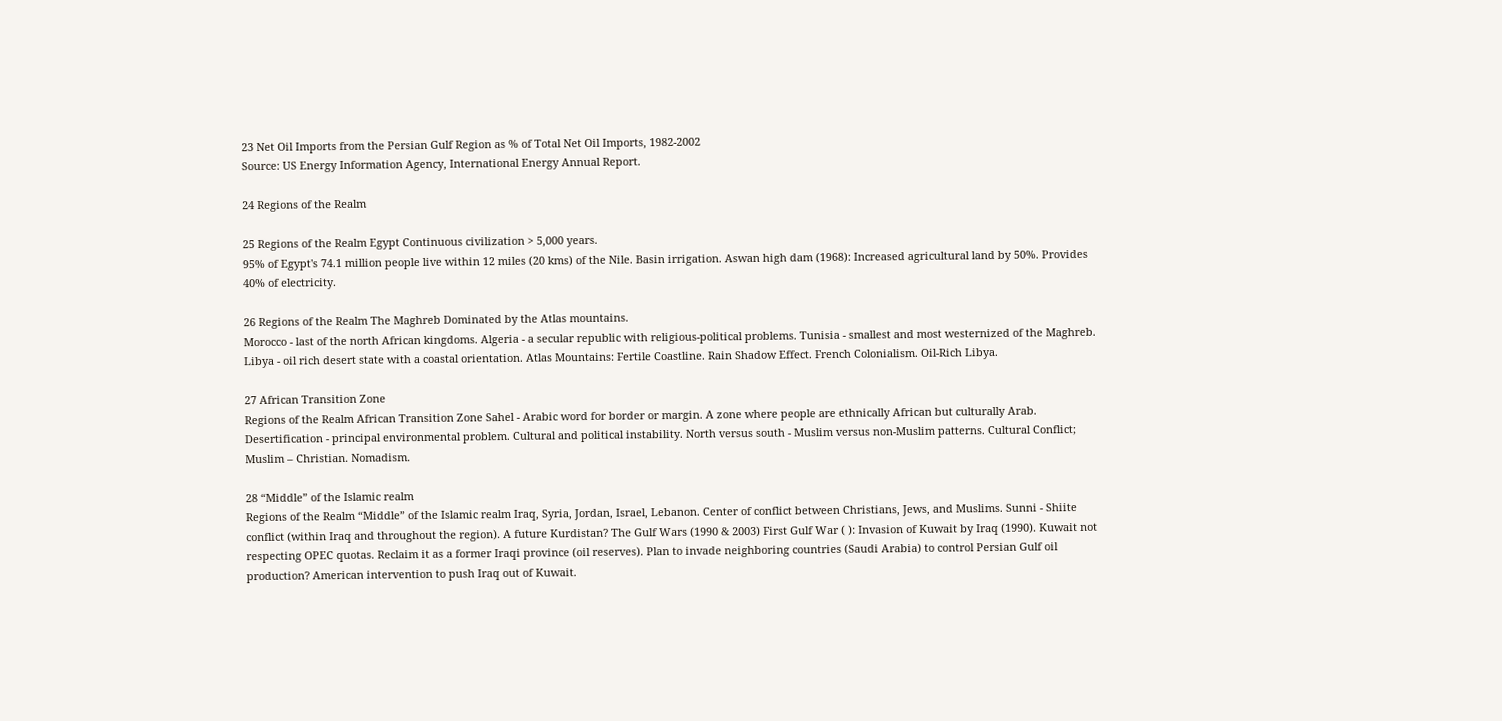23 Net Oil Imports from the Persian Gulf Region as % of Total Net Oil Imports, 1982-2002
Source: US Energy Information Agency, International Energy Annual Report.

24 Regions of the Realm

25 Regions of the Realm Egypt Continuous civilization > 5,000 years.
95% of Egypt's 74.1 million people live within 12 miles (20 kms) of the Nile. Basin irrigation. Aswan high dam (1968): Increased agricultural land by 50%. Provides 40% of electricity.

26 Regions of the Realm The Maghreb Dominated by the Atlas mountains.
Morocco - last of the north African kingdoms. Algeria - a secular republic with religious-political problems. Tunisia - smallest and most westernized of the Maghreb. Libya - oil rich desert state with a coastal orientation. Atlas Mountains: Fertile Coastline. Rain Shadow Effect. French Colonialism. Oil-Rich Libya.

27 African Transition Zone
Regions of the Realm African Transition Zone Sahel - Arabic word for border or margin. A zone where people are ethnically African but culturally Arab. Desertification - principal environmental problem. Cultural and political instability. North versus south - Muslim versus non-Muslim patterns. Cultural Conflict; Muslim – Christian. Nomadism.

28 “Middle” of the Islamic realm
Regions of the Realm “Middle” of the Islamic realm Iraq, Syria, Jordan, Israel, Lebanon. Center of conflict between Christians, Jews, and Muslims. Sunni - Shiite conflict (within Iraq and throughout the region). A future Kurdistan? The Gulf Wars (1990 & 2003) First Gulf War ( ): Invasion of Kuwait by Iraq (1990). Kuwait not respecting OPEC quotas. Reclaim it as a former Iraqi province (oil reserves). Plan to invade neighboring countries (Saudi Arabia) to control Persian Gulf oil production? American intervention to push Iraq out of Kuwait.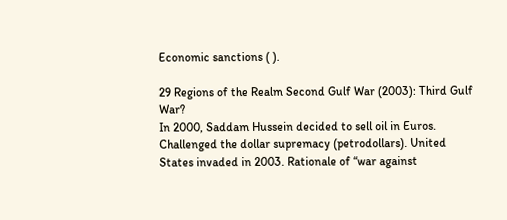Economic sanctions ( ).

29 Regions of the Realm Second Gulf War (2003): Third Gulf War?
In 2000, Saddam Hussein decided to sell oil in Euros. Challenged the dollar supremacy (petrodollars). United States invaded in 2003. Rationale of “war against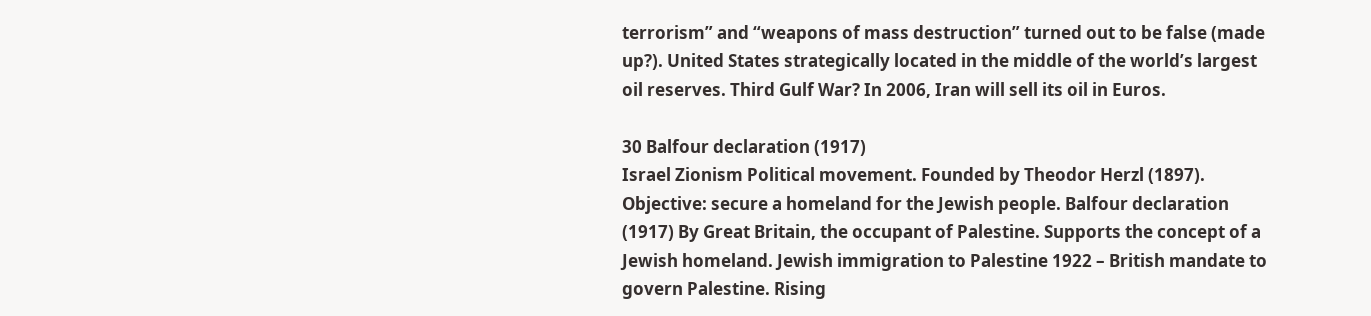terrorism” and “weapons of mass destruction” turned out to be false (made up?). United States strategically located in the middle of the world’s largest oil reserves. Third Gulf War? In 2006, Iran will sell its oil in Euros.

30 Balfour declaration (1917)
Israel Zionism Political movement. Founded by Theodor Herzl (1897). Objective: secure a homeland for the Jewish people. Balfour declaration (1917) By Great Britain, the occupant of Palestine. Supports the concept of a Jewish homeland. Jewish immigration to Palestine 1922 – British mandate to govern Palestine. Rising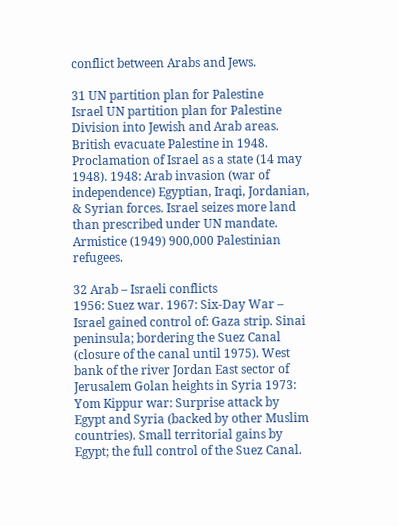conflict between Arabs and Jews.

31 UN partition plan for Palestine
Israel UN partition plan for Palestine Division into Jewish and Arab areas. British evacuate Palestine in 1948. Proclamation of Israel as a state (14 may 1948). 1948: Arab invasion (war of independence) Egyptian, Iraqi, Jordanian, & Syrian forces. Israel seizes more land than prescribed under UN mandate. Armistice (1949) 900,000 Palestinian refugees.

32 Arab – Israeli conflicts
1956: Suez war. 1967: Six-Day War – Israel gained control of: Gaza strip. Sinai peninsula; bordering the Suez Canal (closure of the canal until 1975). West bank of the river Jordan East sector of Jerusalem Golan heights in Syria 1973: Yom Kippur war: Surprise attack by Egypt and Syria (backed by other Muslim countries). Small territorial gains by Egypt; the full control of the Suez Canal.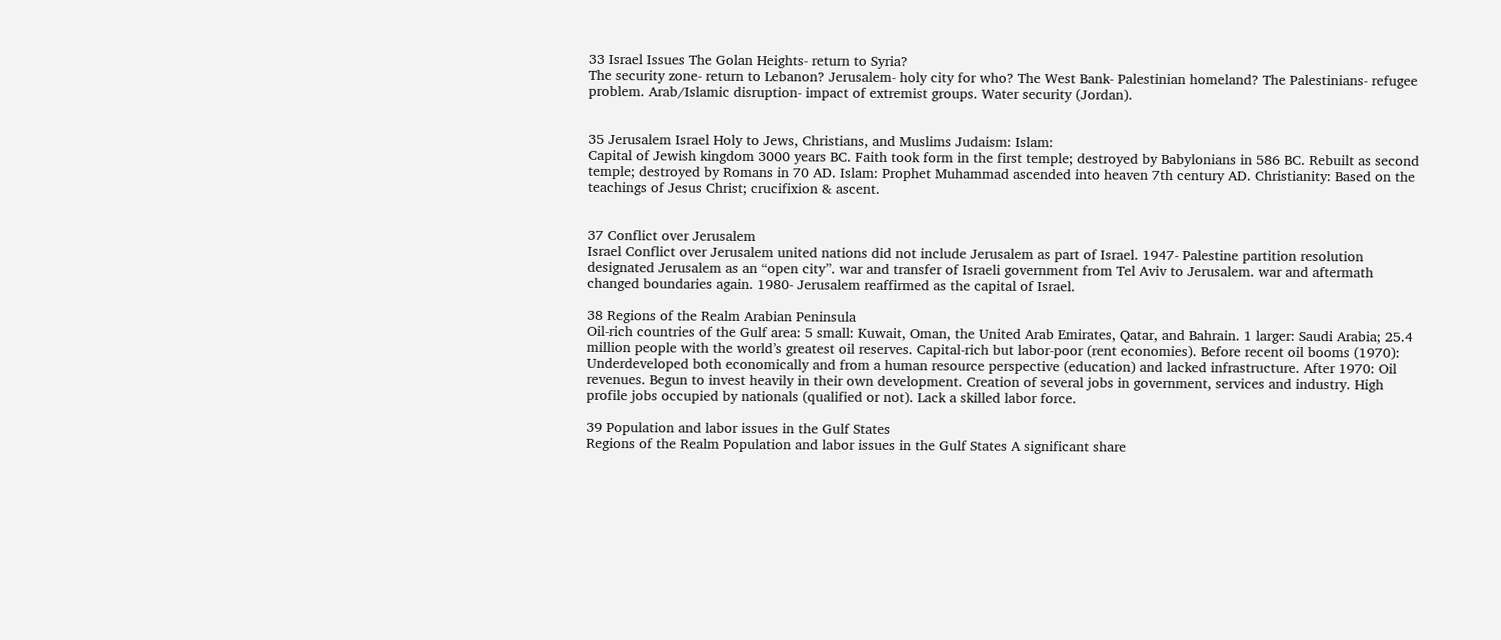33 Israel Issues The Golan Heights- return to Syria?
The security zone- return to Lebanon? Jerusalem- holy city for who? The West Bank- Palestinian homeland? The Palestinians- refugee problem. Arab/Islamic disruption- impact of extremist groups. Water security (Jordan).


35 Jerusalem Israel Holy to Jews, Christians, and Muslims Judaism: Islam:
Capital of Jewish kingdom 3000 years BC. Faith took form in the first temple; destroyed by Babylonians in 586 BC. Rebuilt as second temple; destroyed by Romans in 70 AD. Islam: Prophet Muhammad ascended into heaven 7th century AD. Christianity: Based on the teachings of Jesus Christ; crucifixion & ascent.


37 Conflict over Jerusalem
Israel Conflict over Jerusalem united nations did not include Jerusalem as part of Israel. 1947- Palestine partition resolution designated Jerusalem as an “open city”. war and transfer of Israeli government from Tel Aviv to Jerusalem. war and aftermath changed boundaries again. 1980- Jerusalem reaffirmed as the capital of Israel.

38 Regions of the Realm Arabian Peninsula
Oil-rich countries of the Gulf area: 5 small: Kuwait, Oman, the United Arab Emirates, Qatar, and Bahrain. 1 larger: Saudi Arabia; 25.4 million people with the world’s greatest oil reserves. Capital-rich but labor-poor (rent economies). Before recent oil booms (1970): Underdeveloped both economically and from a human resource perspective (education) and lacked infrastructure. After 1970: Oil revenues. Begun to invest heavily in their own development. Creation of several jobs in government, services and industry. High profile jobs occupied by nationals (qualified or not). Lack a skilled labor force.

39 Population and labor issues in the Gulf States
Regions of the Realm Population and labor issues in the Gulf States A significant share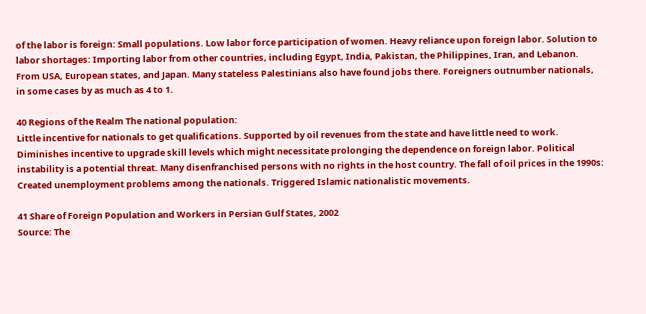of the labor is foreign: Small populations. Low labor force participation of women. Heavy reliance upon foreign labor. Solution to labor shortages: Importing labor from other countries, including Egypt, India, Pakistan, the Philippines, Iran, and Lebanon. From USA, European states, and Japan. Many stateless Palestinians also have found jobs there. Foreigners outnumber nationals, in some cases by as much as 4 to 1.

40 Regions of the Realm The national population:
Little incentive for nationals to get qualifications. Supported by oil revenues from the state and have little need to work. Diminishes incentive to upgrade skill levels which might necessitate prolonging the dependence on foreign labor. Political instability is a potential threat. Many disenfranchised persons with no rights in the host country. The fall of oil prices in the 1990s: Created unemployment problems among the nationals. Triggered Islamic nationalistic movements.

41 Share of Foreign Population and Workers in Persian Gulf States, 2002
Source: The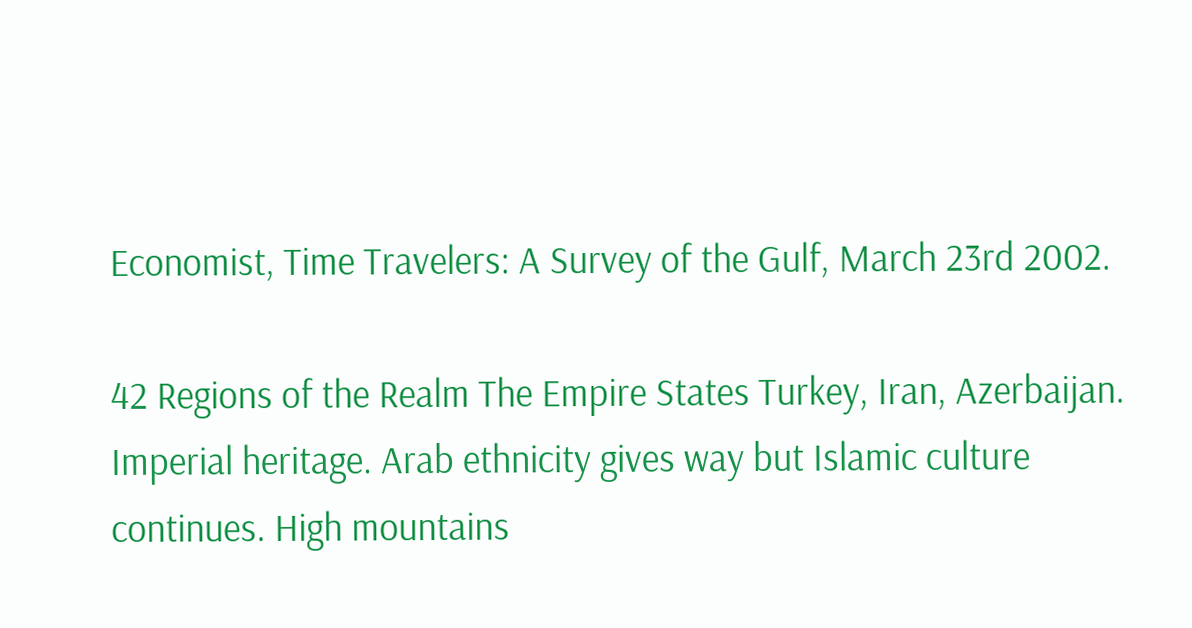Economist, Time Travelers: A Survey of the Gulf, March 23rd 2002.

42 Regions of the Realm The Empire States Turkey, Iran, Azerbaijan.
Imperial heritage. Arab ethnicity gives way but Islamic culture continues. High mountains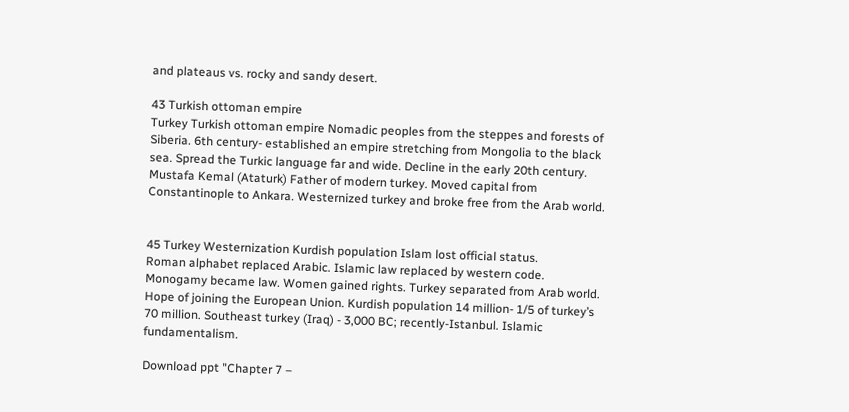and plateaus vs. rocky and sandy desert.

43 Turkish ottoman empire
Turkey Turkish ottoman empire Nomadic peoples from the steppes and forests of Siberia. 6th century- established an empire stretching from Mongolia to the black sea. Spread the Turkic language far and wide. Decline in the early 20th century. Mustafa Kemal (Ataturk) Father of modern turkey. Moved capital from Constantinople to Ankara. Westernized turkey and broke free from the Arab world.


45 Turkey Westernization Kurdish population Islam lost official status.
Roman alphabet replaced Arabic. Islamic law replaced by western code. Monogamy became law. Women gained rights. Turkey separated from Arab world. Hope of joining the European Union. Kurdish population 14 million- 1/5 of turkey’s 70 million. Southeast turkey (Iraq) - 3,000 BC; recently-Istanbul. Islamic fundamentalism.

Download ppt "Chapter 7 –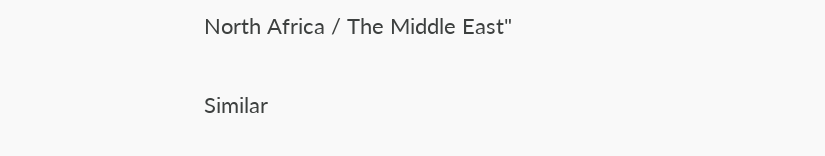North Africa / The Middle East"

Similar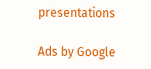presentations

Ads by Google